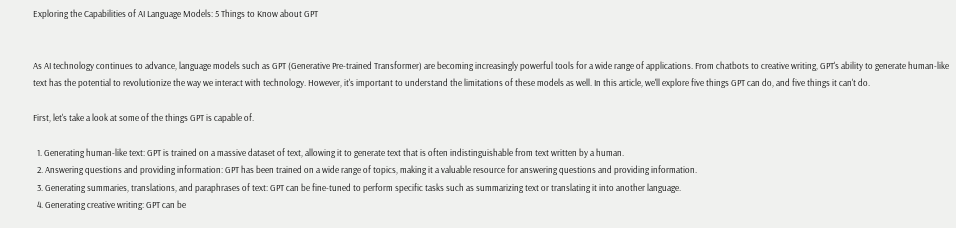Exploring the Capabilities of AI Language Models: 5 Things to Know about GPT


As AI technology continues to advance, language models such as GPT (Generative Pre-trained Transformer) are becoming increasingly powerful tools for a wide range of applications. From chatbots to creative writing, GPT's ability to generate human-like text has the potential to revolutionize the way we interact with technology. However, it's important to understand the limitations of these models as well. In this article, we'll explore five things GPT can do, and five things it can't do.

First, let's take a look at some of the things GPT is capable of.

  1. Generating human-like text: GPT is trained on a massive dataset of text, allowing it to generate text that is often indistinguishable from text written by a human.
  2. Answering questions and providing information: GPT has been trained on a wide range of topics, making it a valuable resource for answering questions and providing information.
  3. Generating summaries, translations, and paraphrases of text: GPT can be fine-tuned to perform specific tasks such as summarizing text or translating it into another language.
  4. Generating creative writing: GPT can be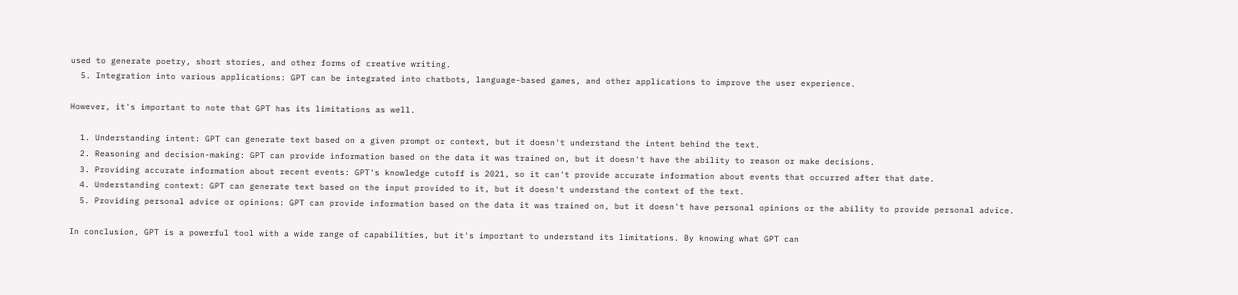used to generate poetry, short stories, and other forms of creative writing.
  5. Integration into various applications: GPT can be integrated into chatbots, language-based games, and other applications to improve the user experience.

However, it's important to note that GPT has its limitations as well.

  1. Understanding intent: GPT can generate text based on a given prompt or context, but it doesn't understand the intent behind the text.
  2. Reasoning and decision-making: GPT can provide information based on the data it was trained on, but it doesn't have the ability to reason or make decisions.
  3. Providing accurate information about recent events: GPT's knowledge cutoff is 2021, so it can't provide accurate information about events that occurred after that date.
  4. Understanding context: GPT can generate text based on the input provided to it, but it doesn't understand the context of the text.
  5. Providing personal advice or opinions: GPT can provide information based on the data it was trained on, but it doesn't have personal opinions or the ability to provide personal advice.

In conclusion, GPT is a powerful tool with a wide range of capabilities, but it's important to understand its limitations. By knowing what GPT can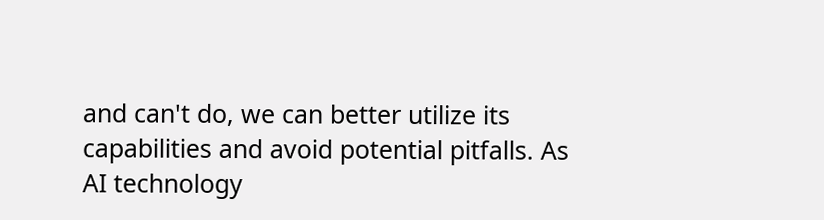and can't do, we can better utilize its capabilities and avoid potential pitfalls. As AI technology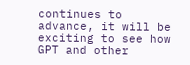continues to advance, it will be exciting to see how GPT and other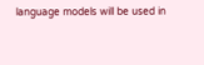language models will be used in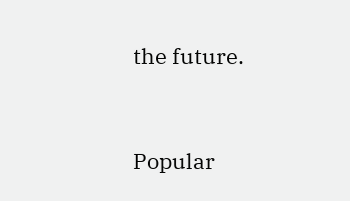the future.


Popular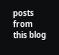posts from this blog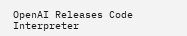OpenAI Releases Code Interpreter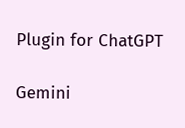Plugin for ChatGPT

Gemini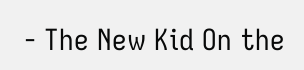- The New Kid On the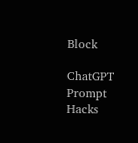Block

ChatGPT Prompt Hacks